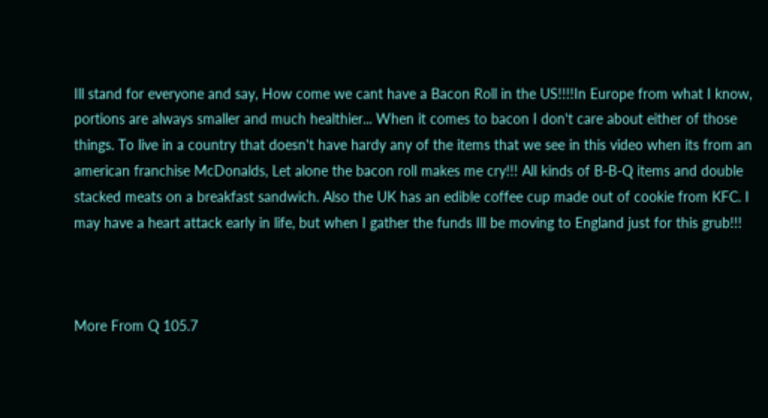Ill stand for everyone and say, How come we cant have a Bacon Roll in the US!!!!In Europe from what I know, portions are always smaller and much healthier... When it comes to bacon I don't care about either of those things. To live in a country that doesn't have hardy any of the items that we see in this video when its from an american franchise McDonalds, Let alone the bacon roll makes me cry!!! All kinds of B-B-Q items and double stacked meats on a breakfast sandwich. Also the UK has an edible coffee cup made out of cookie from KFC. I may have a heart attack early in life, but when I gather the funds Ill be moving to England just for this grub!!!



More From Q 105.7